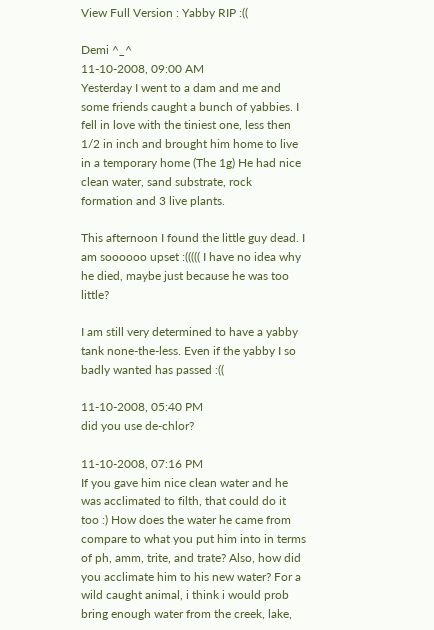View Full Version : Yabby RIP :((

Demi ^_^
11-10-2008, 09:00 AM
Yesterday I went to a dam and me and some friends caught a bunch of yabbies. I fell in love with the tiniest one, less then 1/2 in inch and brought him home to live in a temporary home (The 1g) He had nice clean water, sand substrate, rock formation and 3 live plants.

This afternoon I found the little guy dead. I am soooooo upset :((((( I have no idea why he died, maybe just because he was too little?

I am still very determined to have a yabby tank none-the-less. Even if the yabby I so badly wanted has passed :((

11-10-2008, 05:40 PM
did you use de-chlor?

11-10-2008, 07:16 PM
If you gave him nice clean water and he was acclimated to filth, that could do it too :) How does the water he came from compare to what you put him into in terms of ph, amm, trite, and trate? Also, how did you acclimate him to his new water? For a wild caught animal, i think i would prob bring enough water from the creek, lake,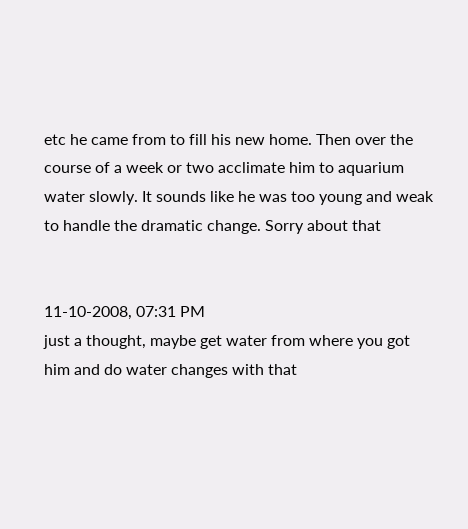etc he came from to fill his new home. Then over the course of a week or two acclimate him to aquarium water slowly. It sounds like he was too young and weak to handle the dramatic change. Sorry about that


11-10-2008, 07:31 PM
just a thought, maybe get water from where you got him and do water changes with that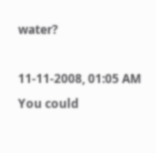water?

11-11-2008, 01:05 AM
You could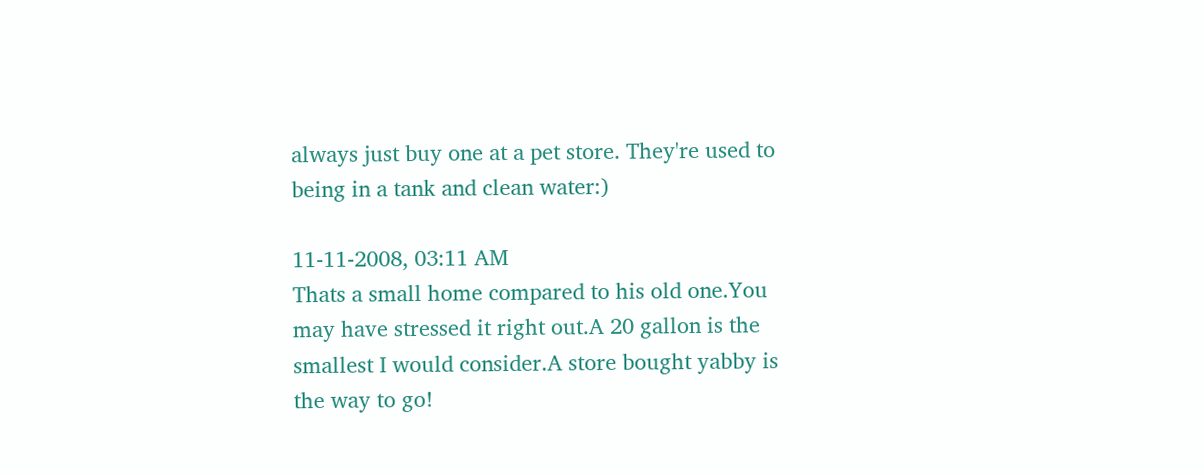always just buy one at a pet store. They're used to being in a tank and clean water:)

11-11-2008, 03:11 AM
Thats a small home compared to his old one.You may have stressed it right out.A 20 gallon is the smallest I would consider.A store bought yabby is the way to go!